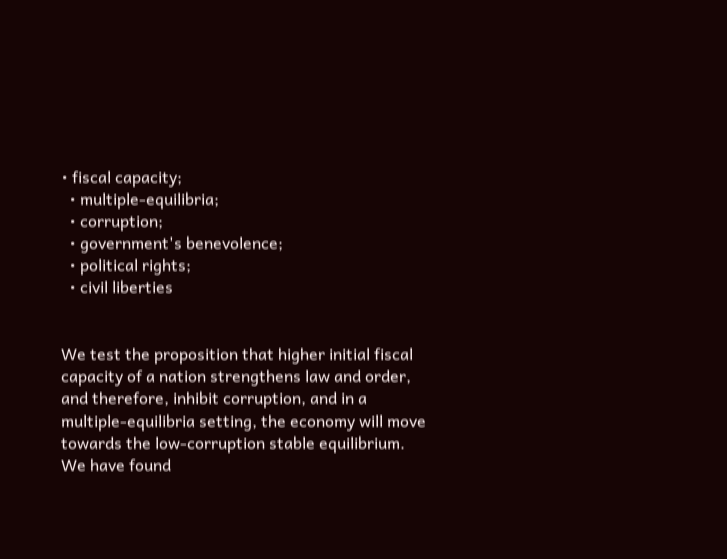• fiscal capacity;
  • multiple-equilibria;
  • corruption;
  • government's benevolence;
  • political rights;
  • civil liberties


We test the proposition that higher initial fiscal capacity of a nation strengthens law and order, and therefore, inhibit corruption, and in a multiple-equilibria setting, the economy will move towards the low-corruption stable equilibrium. We have found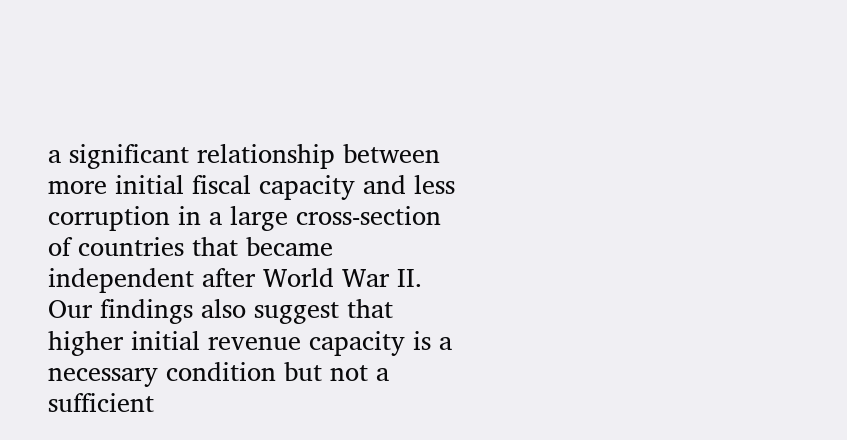a significant relationship between more initial fiscal capacity and less corruption in a large cross-section of countries that became independent after World War II. Our findings also suggest that higher initial revenue capacity is a necessary condition but not a sufficient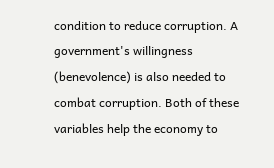condition to reduce corruption. A government's willingness (benevolence) is also needed to combat corruption. Both of these variables help the economy to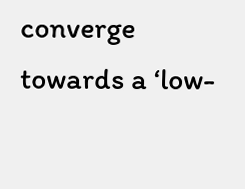converge towards a ‘low-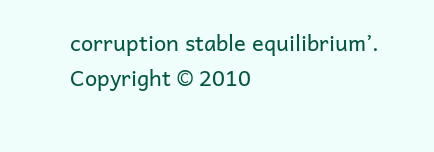corruption stable equilibrium’. Copyright © 2010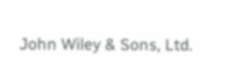John Wiley & Sons, Ltd.